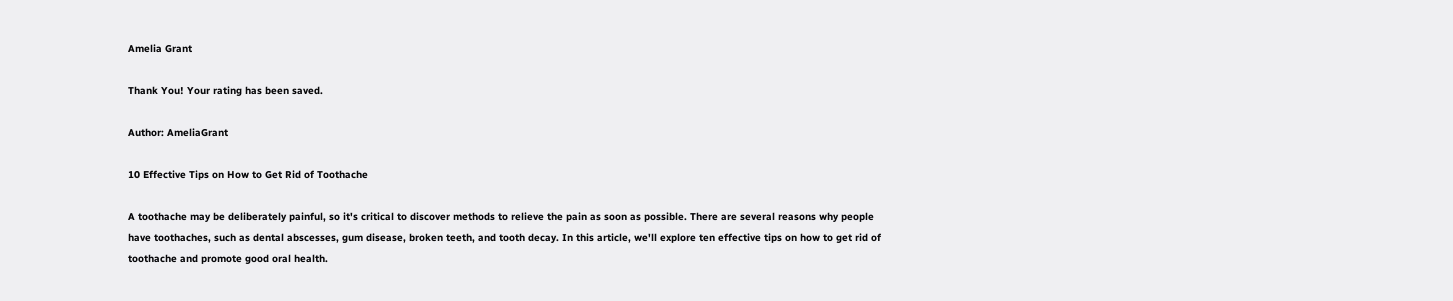Amelia Grant

Thank You! Your rating has been saved.

Author: AmeliaGrant

10 Effective Tips on How to Get Rid of Toothache

A toothache may be deliberately painful, so it's critical to discover methods to relieve the pain as soon as possible. There are several reasons why people have toothaches, such as dental abscesses, gum disease, broken teeth, and tooth decay. In this article, we'll explore ten effective tips on how to get rid of toothache and promote good oral health.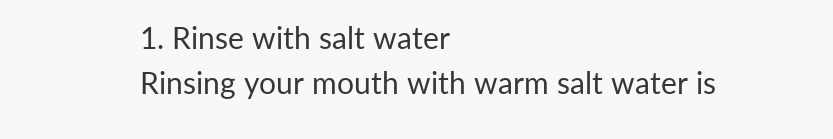1. Rinse with salt water
Rinsing your mouth with warm salt water is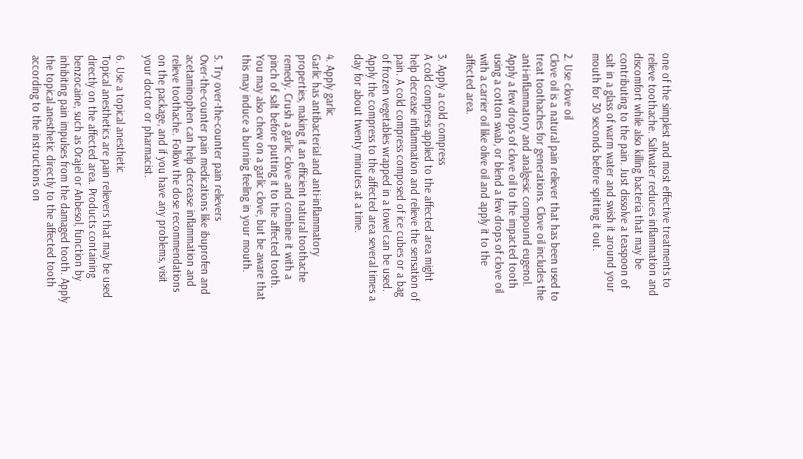one of the simplest and most effective treatments to relieve toothache. Saltwater reduces inflammation and discomfort while also killing bacteria that may be contributing to the pain. Just dissolve a teaspoon of salt in a glass of warm water and swish it around your mouth for 30 seconds before spitting it out.

2. Use clove oil
Clove oil is a natural pain reliever that has been used to treat toothaches for generations. Clove oil includes the anti-inflammatory and analgesic compound eugenol. Apply a few drops of clove oil to the impacted tooth using a cotton swab, or blend a few drops of clove oil with a carrier oil like olive oil and apply it to the affected area.

3. Apply a cold compress
A cold compress applied to the affected area might help decrease inflammation and relieve the sensation of pain. A cold compress composed of ice cubes or a bag of frozen vegetables wrapped in a towel can be used. Apply the compress to the affected area several times a day for about twenty minutes at a time.

4. Apply garlic
Garlic has antibacterial and anti-inflammatory properties, making it an efficient natural toothache remedy. Crush a garlic clove and combine it with a pinch of salt before putting it to the affected tooth. You may also chew on a garlic clove, but be aware that this may induce a burning feeling in your mouth.

5. Try over-the-counter pain relievers
Over-the-counter pain medications like ibuprofen and acetaminophen can help decrease inflammation and relieve toothache. Follow the dose recommendations on the package, and if you have any problems, visit your doctor or pharmacist.

6. Use a topical anesthetic
Topical anesthetics are pain relievers that may be used directly on the affected area. Products containing benzocaine, such as Orajel or Anbesol, function by inhibiting pain impulses from the damaged tooth. Apply the topical anesthetic directly to the affected tooth according to the instructions on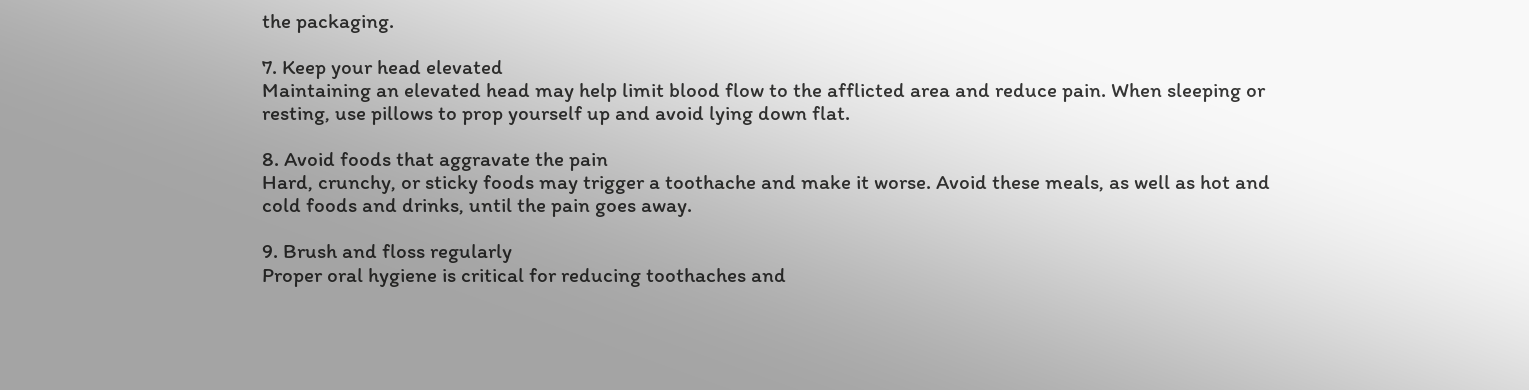the packaging.

7. Keep your head elevated
Maintaining an elevated head may help limit blood flow to the afflicted area and reduce pain. When sleeping or resting, use pillows to prop yourself up and avoid lying down flat.

8. Avoid foods that aggravate the pain
Hard, crunchy, or sticky foods may trigger a toothache and make it worse. Avoid these meals, as well as hot and cold foods and drinks, until the pain goes away.

9. Brush and floss regularly
Proper oral hygiene is critical for reducing toothaches and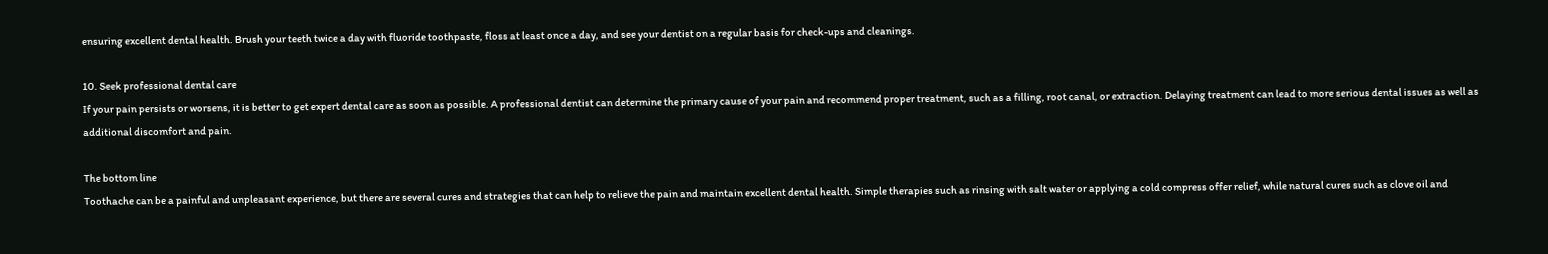ensuring excellent dental health. Brush your teeth twice a day with fluoride toothpaste, floss at least once a day, and see your dentist on a regular basis for check-ups and cleanings.

10. Seek professional dental care
If your pain persists or worsens, it is better to get expert dental care as soon as possible. A professional dentist can determine the primary cause of your pain and recommend proper treatment, such as a filling, root canal, or extraction. Delaying treatment can lead to more serious dental issues as well as additional discomfort and pain.

The bottom line
Toothache can be a painful and unpleasant experience, but there are several cures and strategies that can help to relieve the pain and maintain excellent dental health. Simple therapies such as rinsing with salt water or applying a cold compress offer relief, while natural cures such as clove oil and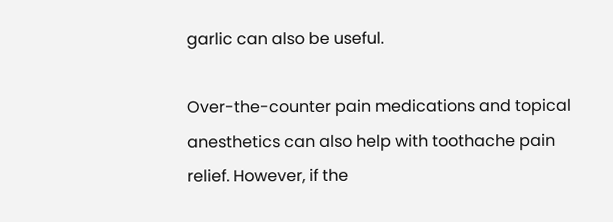garlic can also be useful.

Over-the-counter pain medications and topical anesthetics can also help with toothache pain relief. However, if the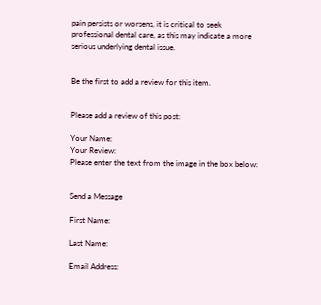pain persists or worsens, it is critical to seek professional dental care, as this may indicate a more serious underlying dental issue.


Be the first to add a review for this item.


Please add a review of this post:

Your Name:
Your Review:
Please enter the text from the image in the box below:


Send a Message

First Name:

Last Name:

Email Address: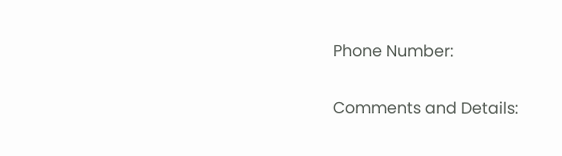Phone Number:

Comments and Details: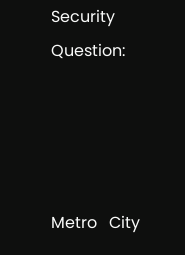Security Question:




Metro   City